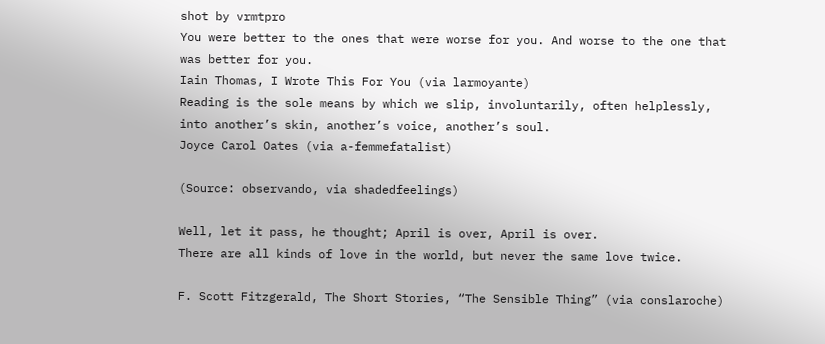shot by vrmtpro
You were better to the ones that were worse for you. And worse to the one that was better for you.
Iain Thomas, I Wrote This For You (via larmoyante)
Reading is the sole means by which we slip, involuntarily, often helplessly, into another’s skin, another’s voice, another’s soul.
Joyce Carol Oates (via a-femmefatalist)

(Source: observando, via shadedfeelings)

Well, let it pass, he thought; April is over, April is over.
There are all kinds of love in the world, but never the same love twice.

F. Scott Fitzgerald, The Short Stories, “The Sensible Thing” (via conslaroche)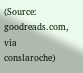(Source: goodreads.com, via conslaroche)